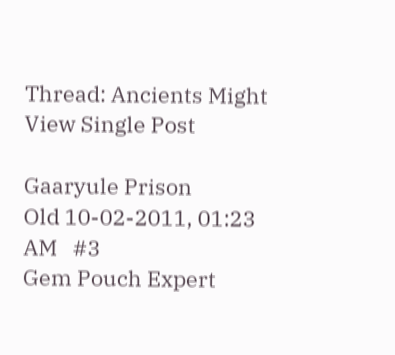Thread: Ancients Might
View Single Post

Gaaryule Prison
Old 10-02-2011, 01:23 AM   #3
Gem Pouch Expert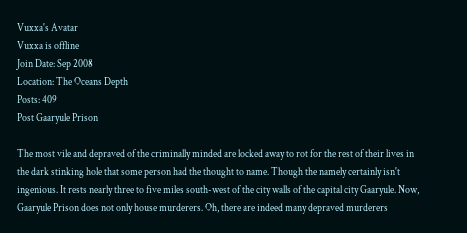Vuxxa's Avatar
Vuxxa is offline
Join Date: Sep 2008
Location: The Oceans Depth
Posts: 409
Post Gaaryule Prison

The most vile and depraved of the criminally minded are locked away to rot for the rest of their lives in the dark stinking hole that some person had the thought to name. Though the namely certainly isn't ingenious. It rests nearly three to five miles south-west of the city walls of the capital city Gaaryule. Now, Gaaryule Prison does not only house murderers. Oh, there are indeed many depraved murderers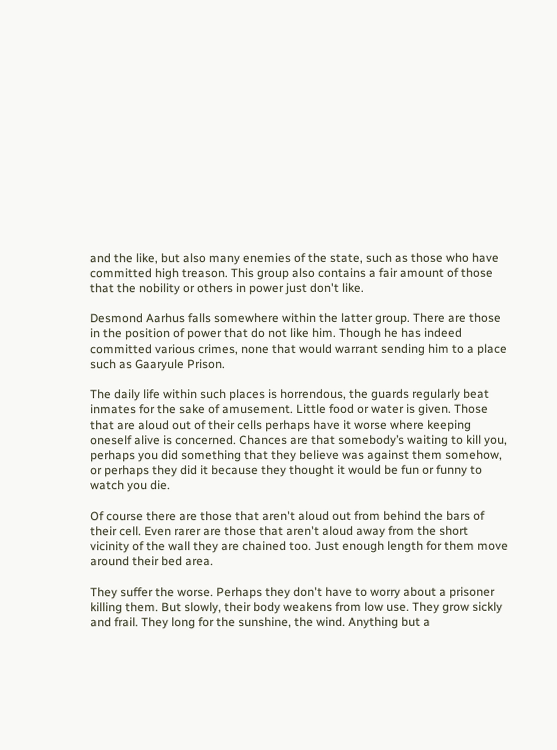and the like, but also many enemies of the state, such as those who have committed high treason. This group also contains a fair amount of those that the nobility or others in power just don't like.

Desmond Aarhus falls somewhere within the latter group. There are those in the position of power that do not like him. Though he has indeed committed various crimes, none that would warrant sending him to a place such as Gaaryule Prison.

The daily life within such places is horrendous, the guards regularly beat inmates for the sake of amusement. Little food or water is given. Those that are aloud out of their cells perhaps have it worse where keeping oneself alive is concerned. Chances are that somebody’s waiting to kill you, perhaps you did something that they believe was against them somehow, or perhaps they did it because they thought it would be fun or funny to watch you die.

Of course there are those that aren't aloud out from behind the bars of their cell. Even rarer are those that aren't aloud away from the short vicinity of the wall they are chained too. Just enough length for them move around their bed area.

They suffer the worse. Perhaps they don't have to worry about a prisoner killing them. But slowly, their body weakens from low use. They grow sickly and frail. They long for the sunshine, the wind. Anything but a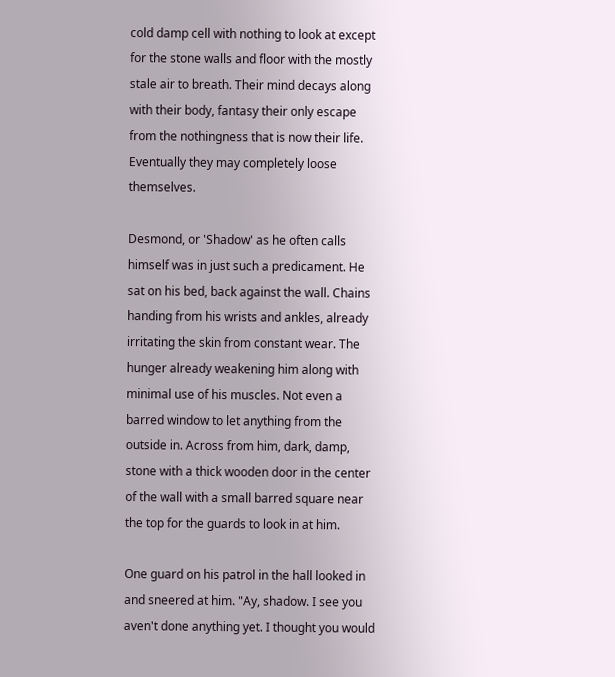cold damp cell with nothing to look at except for the stone walls and floor with the mostly stale air to breath. Their mind decays along with their body, fantasy their only escape from the nothingness that is now their life. Eventually they may completely loose themselves.

Desmond, or 'Shadow' as he often calls himself was in just such a predicament. He sat on his bed, back against the wall. Chains handing from his wrists and ankles, already irritating the skin from constant wear. The hunger already weakening him along with minimal use of his muscles. Not even a barred window to let anything from the outside in. Across from him, dark, damp, stone with a thick wooden door in the center of the wall with a small barred square near the top for the guards to look in at him.

One guard on his patrol in the hall looked in and sneered at him. "Ay, shadow. I see you aven't done anything yet. I thought you would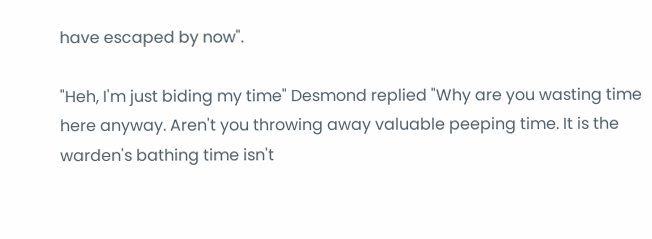have escaped by now".

"Heh, I'm just biding my time" Desmond replied "Why are you wasting time here anyway. Aren't you throwing away valuable peeping time. It is the warden's bathing time isn't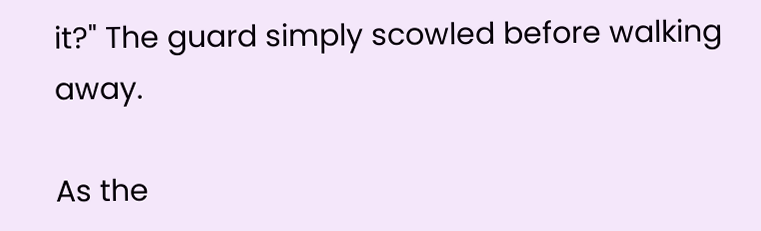it?" The guard simply scowled before walking away.

As the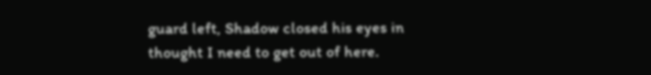guard left, Shadow closed his eyes in thought I need to get out of here.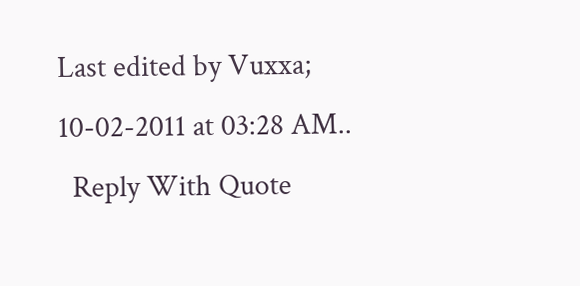Last edited by Vuxxa; 10-02-2011 at 03:28 AM..
  Reply With Quote